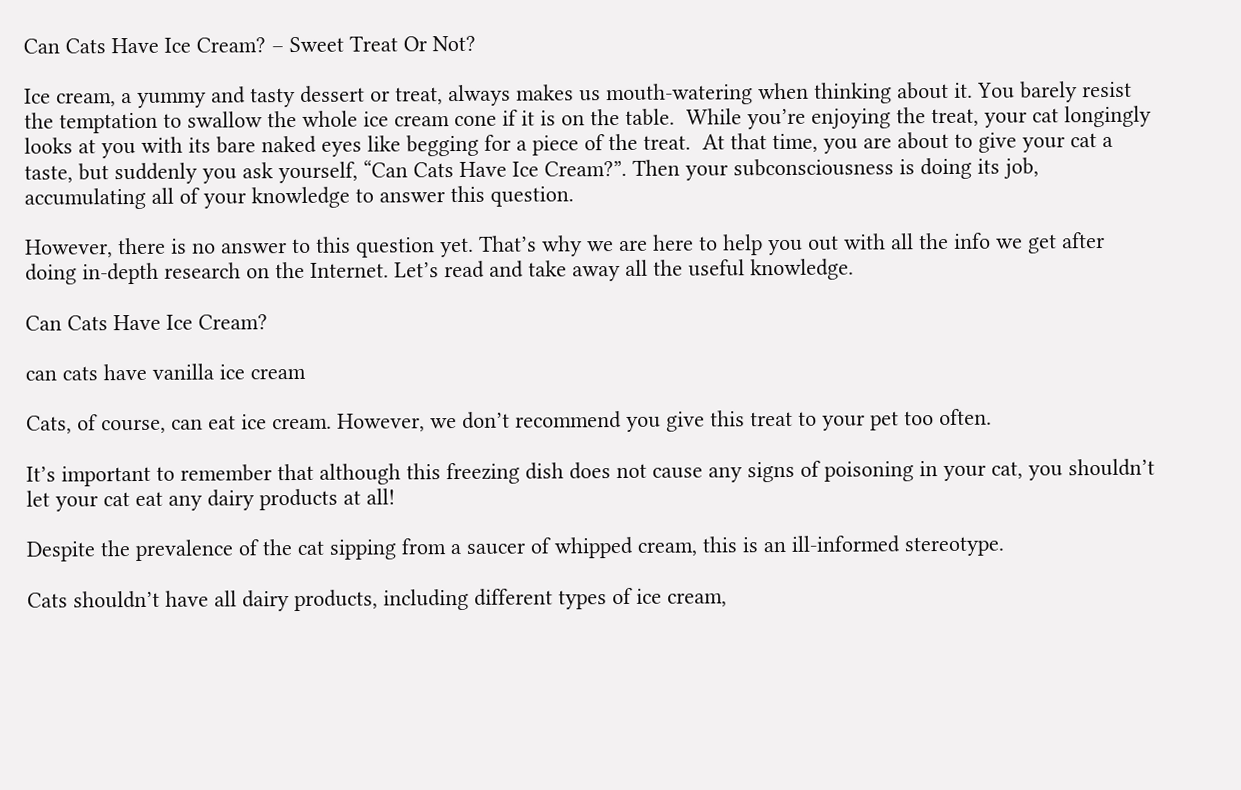Can Cats Have Ice Cream? – Sweet Treat Or Not?

Ice cream, a yummy and tasty dessert or treat, always makes us mouth-watering when thinking about it. You barely resist the temptation to swallow the whole ice cream cone if it is on the table.  While you’re enjoying the treat, your cat longingly looks at you with its bare naked eyes like begging for a piece of the treat.  At that time, you are about to give your cat a taste, but suddenly you ask yourself, “Can Cats Have Ice Cream?”. Then your subconsciousness is doing its job, accumulating all of your knowledge to answer this question.

However, there is no answer to this question yet. That’s why we are here to help you out with all the info we get after doing in-depth research on the Internet. Let’s read and take away all the useful knowledge.

Can Cats Have Ice Cream?

can cats have vanilla ice cream

Cats, of course, can eat ice cream. However, we don’t recommend you give this treat to your pet too often.

It’s important to remember that although this freezing dish does not cause any signs of poisoning in your cat, you shouldn’t let your cat eat any dairy products at all!

Despite the prevalence of the cat sipping from a saucer of whipped cream, this is an ill-informed stereotype.

Cats shouldn’t have all dairy products, including different types of ice cream,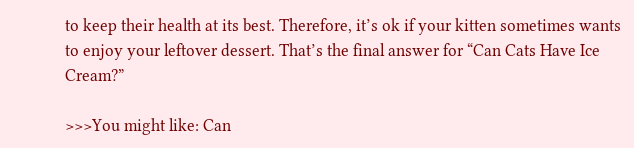to keep their health at its best. Therefore, it’s ok if your kitten sometimes wants to enjoy your leftover dessert. That’s the final answer for “Can Cats Have Ice Cream?”

>>>You might like: Can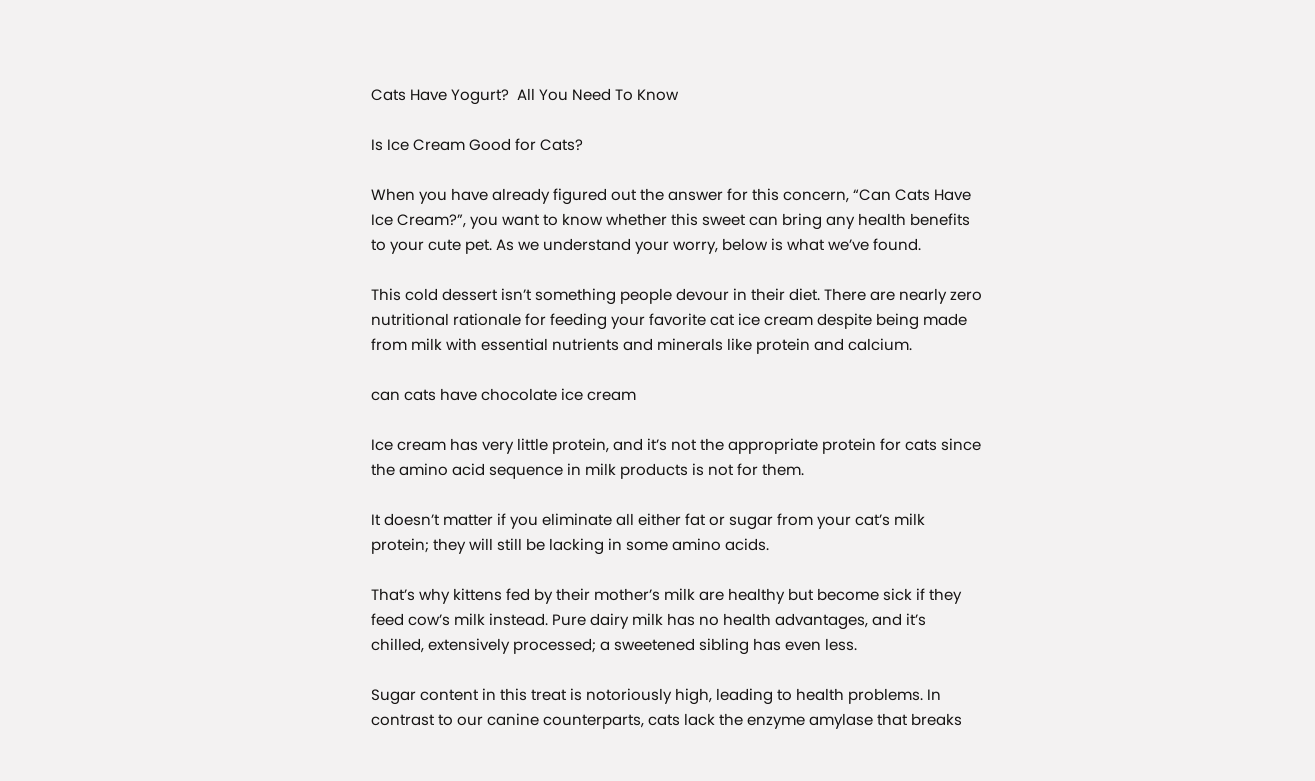Cats Have Yogurt?  All You Need To Know

Is Ice Cream Good for Cats?

When you have already figured out the answer for this concern, “Can Cats Have Ice Cream?”, you want to know whether this sweet can bring any health benefits to your cute pet. As we understand your worry, below is what we’ve found.

This cold dessert isn’t something people devour in their diet. There are nearly zero nutritional rationale for feeding your favorite cat ice cream despite being made from milk with essential nutrients and minerals like protein and calcium.

can cats have chocolate ice cream

Ice cream has very little protein, and it’s not the appropriate protein for cats since the amino acid sequence in milk products is not for them.

It doesn’t matter if you eliminate all either fat or sugar from your cat’s milk protein; they will still be lacking in some amino acids.

That’s why kittens fed by their mother’s milk are healthy but become sick if they feed cow’s milk instead. Pure dairy milk has no health advantages, and it’s chilled, extensively processed; a sweetened sibling has even less.

Sugar content in this treat is notoriously high, leading to health problems. In contrast to our canine counterparts, cats lack the enzyme amylase that breaks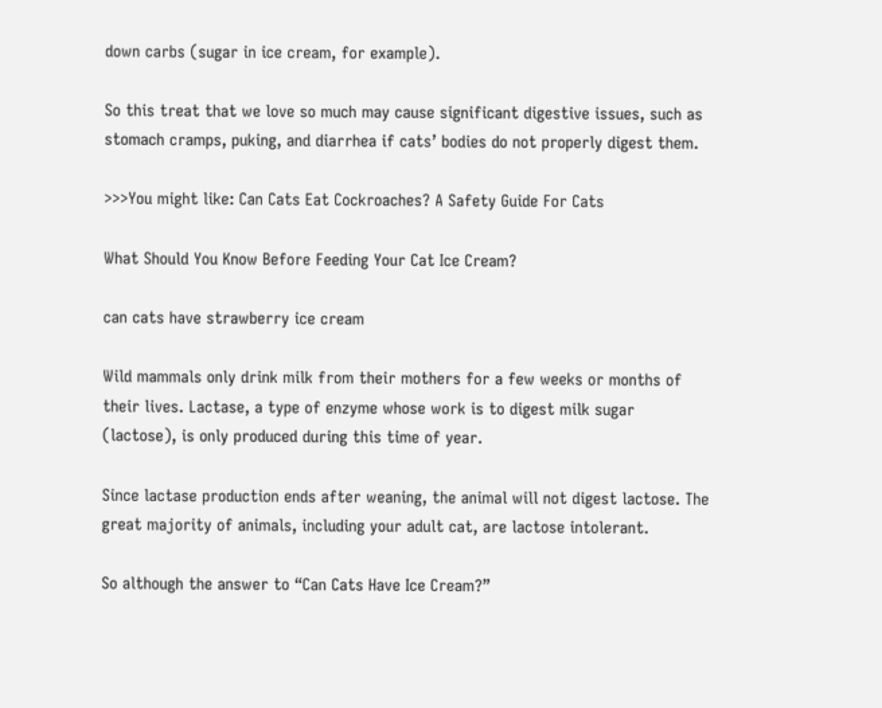down carbs (sugar in ice cream, for example).

So this treat that we love so much may cause significant digestive issues, such as stomach cramps, puking, and diarrhea if cats’ bodies do not properly digest them.

>>>You might like: Can Cats Eat Cockroaches? A Safety Guide For Cats

What Should You Know Before Feeding Your Cat Ice Cream?

can cats have strawberry ice cream

Wild mammals only drink milk from their mothers for a few weeks or months of their lives. Lactase, a type of enzyme whose work is to digest milk sugar (lactose), is only produced during this time of year.

Since lactase production ends after weaning, the animal will not digest lactose. The great majority of animals, including your adult cat, are lactose intolerant.

So although the answer to “Can Cats Have Ice Cream?”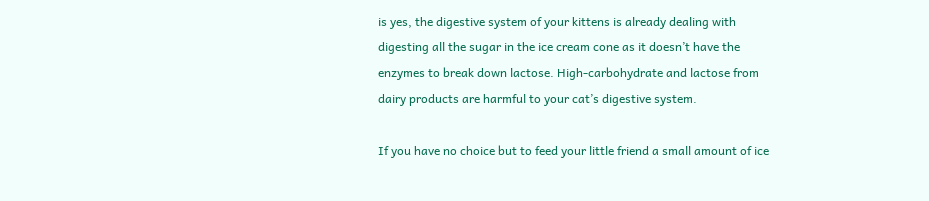is yes, the digestive system of your kittens is already dealing with digesting all the sugar in the ice cream cone as it doesn’t have the enzymes to break down lactose. High-carbohydrate and lactose from dairy products are harmful to your cat’s digestive system.

If you have no choice but to feed your little friend a small amount of ice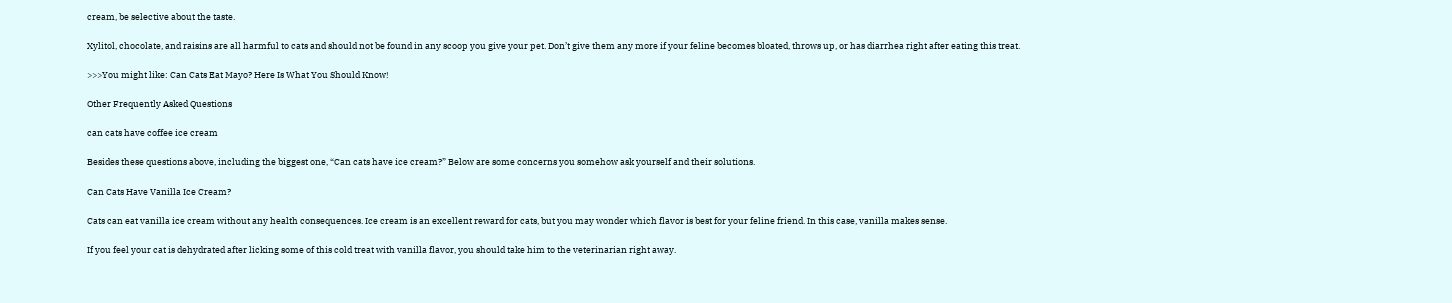cream, be selective about the taste.

Xylitol, chocolate, and raisins are all harmful to cats and should not be found in any scoop you give your pet. Don’t give them any more if your feline becomes bloated, throws up, or has diarrhea right after eating this treat.

>>>You might like: Can Cats Eat Mayo? Here Is What You Should Know!

Other Frequently Asked Questions

can cats have coffee ice cream

Besides these questions above, including the biggest one, “Can cats have ice cream?” Below are some concerns you somehow ask yourself and their solutions.

Can Cats Have Vanilla Ice Cream?

Cats can eat vanilla ice cream without any health consequences. Ice cream is an excellent reward for cats, but you may wonder which flavor is best for your feline friend. In this case, vanilla makes sense.

If you feel your cat is dehydrated after licking some of this cold treat with vanilla flavor, you should take him to the veterinarian right away.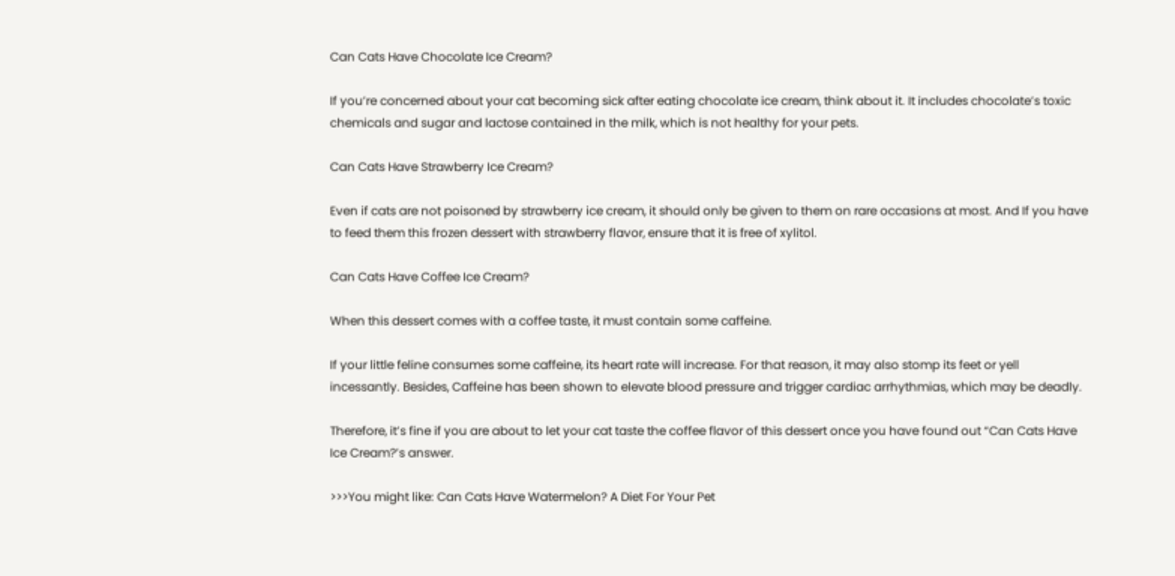Can Cats Have Chocolate Ice Cream?

If you’re concerned about your cat becoming sick after eating chocolate ice cream, think about it. It includes chocolate’s toxic chemicals and sugar and lactose contained in the milk, which is not healthy for your pets.

Can Cats Have Strawberry Ice Cream?

Even if cats are not poisoned by strawberry ice cream, it should only be given to them on rare occasions at most. And If you have to feed them this frozen dessert with strawberry flavor, ensure that it is free of xylitol.

Can Cats Have Coffee Ice Cream?

When this dessert comes with a coffee taste, it must contain some caffeine.

If your little feline consumes some caffeine, its heart rate will increase. For that reason, it may also stomp its feet or yell incessantly. Besides, Caffeine has been shown to elevate blood pressure and trigger cardiac arrhythmias, which may be deadly.

Therefore, it’s fine if you are about to let your cat taste the coffee flavor of this dessert once you have found out “Can Cats Have Ice Cream?’s answer.

>>>You might like: Can Cats Have Watermelon? A Diet For Your Pet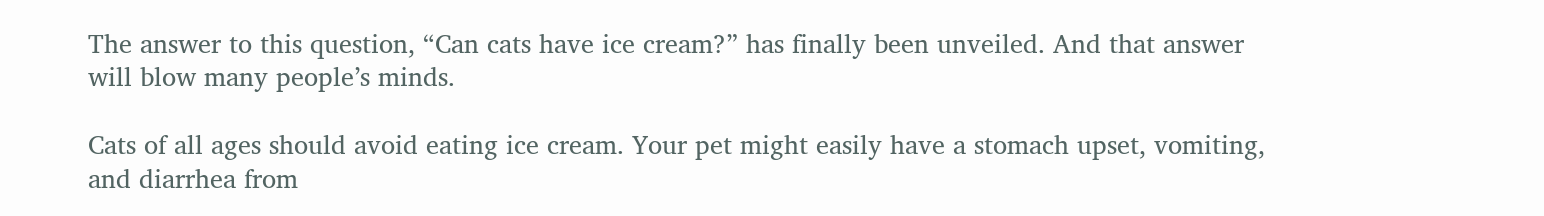The answer to this question, “Can cats have ice cream?” has finally been unveiled. And that answer will blow many people’s minds.

Cats of all ages should avoid eating ice cream. Your pet might easily have a stomach upset, vomiting, and diarrhea from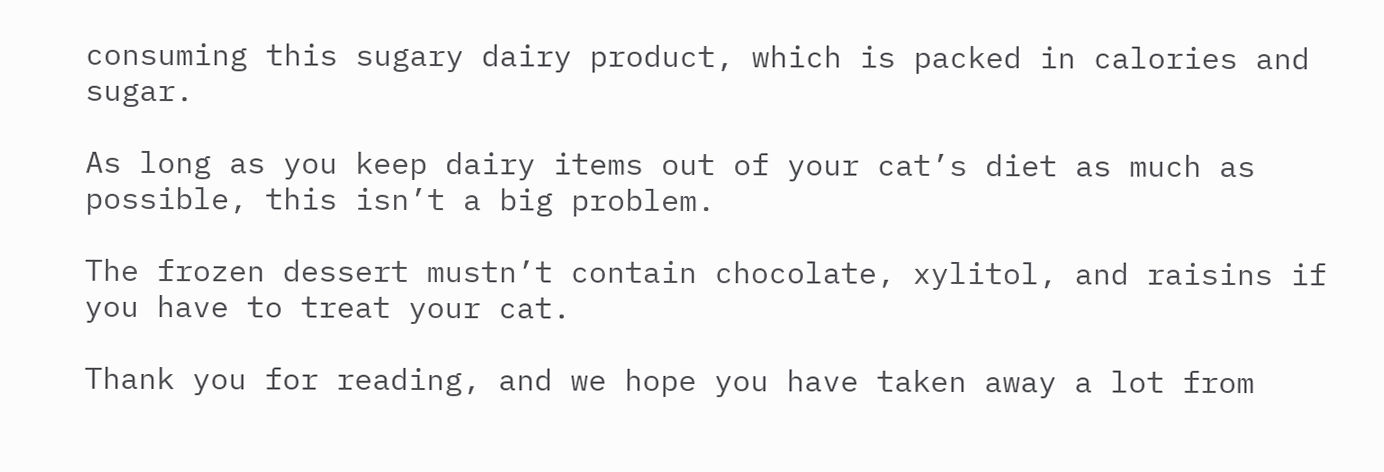consuming this sugary dairy product, which is packed in calories and sugar.

As long as you keep dairy items out of your cat’s diet as much as possible, this isn’t a big problem.

The frozen dessert mustn’t contain chocolate, xylitol, and raisins if you have to treat your cat.

Thank you for reading, and we hope you have taken away a lot from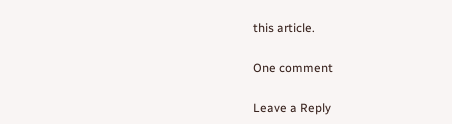this article.

One comment

Leave a Reply